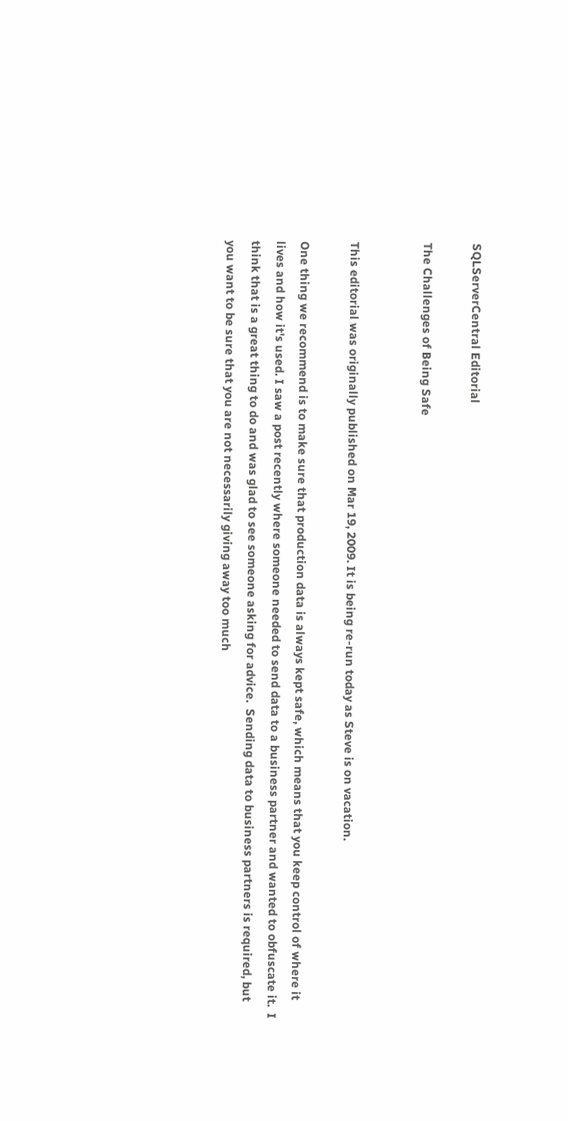SQLServerCentral Editorial

The Challenges of Being Safe


This editorial was originally published on Mar 19, 2009. It is being re-run today as Steve is on vacation.

One thing we recommend is to make sure that production data is always kept safe, which means that you keep control of where it lives and how it's used. I saw a post recently where someone needed to send data to a business partner and wanted to obfuscate it.  I think that is a great thing to do and was glad to see someone asking for advice.  Sending data to business partners is required, but you want to be sure that you are not necessarily giving away too much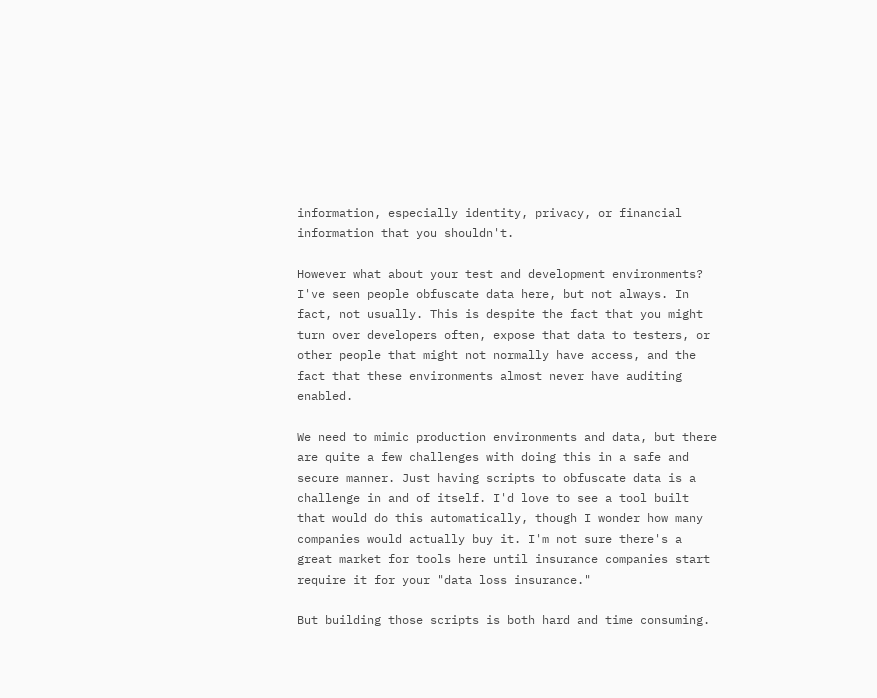information, especially identity, privacy, or financial information that you shouldn't.

However what about your test and development environments? I've seen people obfuscate data here, but not always. In fact, not usually. This is despite the fact that you might turn over developers often, expose that data to testers, or other people that might not normally have access, and the fact that these environments almost never have auditing enabled.

We need to mimic production environments and data, but there are quite a few challenges with doing this in a safe and secure manner. Just having scripts to obfuscate data is a challenge in and of itself. I'd love to see a tool built that would do this automatically, though I wonder how many companies would actually buy it. I'm not sure there's a great market for tools here until insurance companies start require it for your "data loss insurance."

But building those scripts is both hard and time consuming.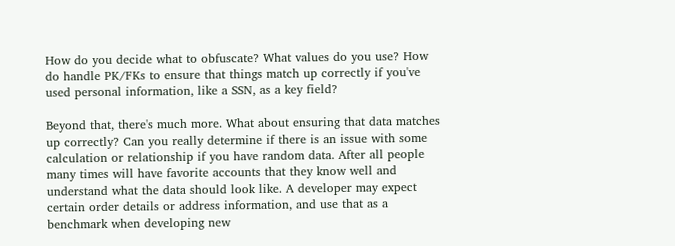How do you decide what to obfuscate? What values do you use? How do handle PK/FKs to ensure that things match up correctly if you've used personal information, like a SSN, as a key field?

Beyond that, there's much more. What about ensuring that data matches up correctly? Can you really determine if there is an issue with some calculation or relationship if you have random data. After all people many times will have favorite accounts that they know well and understand what the data should look like. A developer may expect certain order details or address information, and use that as a benchmark when developing new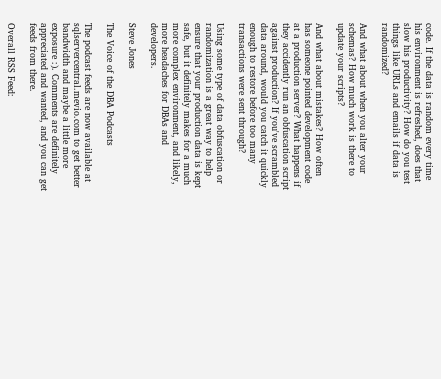code. If the data is random every time his environment is refreshed, does that slow his productivity? How do you test things like URLs and emails if data is randomized?

And what about when you alter your schemas? How much work is there to update your scripts?

And what about mistakes? How often has someone pointed development code at a production server? What happens if they accidently run an obfuscation script against production? If you've scrambled data around, would you catch it quickly enough to restore before too many transactions were sent through?

Using some type of data obfuscation or randomization is a great way to help ensure that your production data is kept safe, but it definitely makes for a much more complex environment, and likely, more headaches for DBAs and developers.

Steve Jones

The Voice of the DBA Podcasts

The podcast feeds are now available at sqlservercentral.mevio.com to get better bandwidth and maybe a little more exposure :). Comments are definitely appreciated and wanted, and you can get feeds from there.

Overall RSS Feed: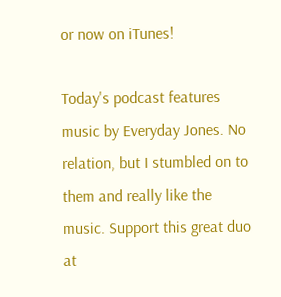or now on iTunes!

Today's podcast features music by Everyday Jones. No relation, but I stumbled on to them and really like the music. Support this great duo at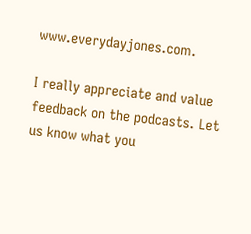www.everydayjones.com.

I really appreciate and value feedback on the podcasts. Let us know what you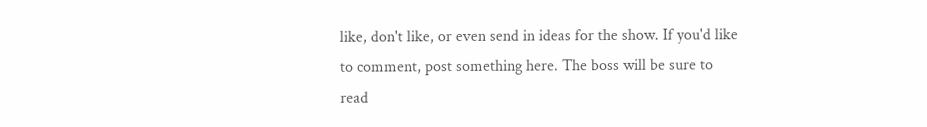like, don't like, or even send in ideas for the show. If you'd like to comment, post something here. The boss will be sure to read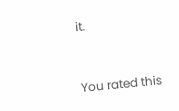it.


You rated this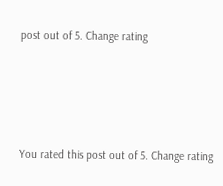post out of 5. Change rating




You rated this post out of 5. Change rating